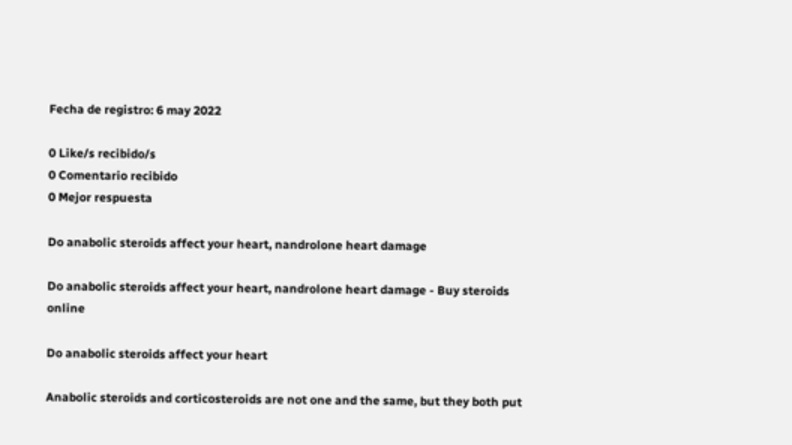Fecha de registro: 6 may 2022

0 Like/s recibido/s
0 Comentario recibido
0 Mejor respuesta

Do anabolic steroids affect your heart, nandrolone heart damage

Do anabolic steroids affect your heart, nandrolone heart damage - Buy steroids online

Do anabolic steroids affect your heart

Anabolic steroids and corticosteroids are not one and the same, but they both put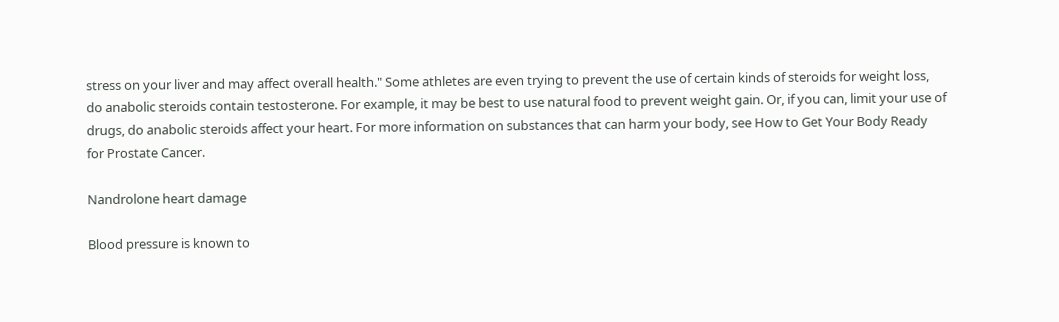stress on your liver and may affect overall health." Some athletes are even trying to prevent the use of certain kinds of steroids for weight loss, do anabolic steroids contain testosterone. For example, it may be best to use natural food to prevent weight gain. Or, if you can, limit your use of drugs, do anabolic steroids affect your heart. For more information on substances that can harm your body, see How to Get Your Body Ready for Prostate Cancer.

Nandrolone heart damage

Blood pressure is known to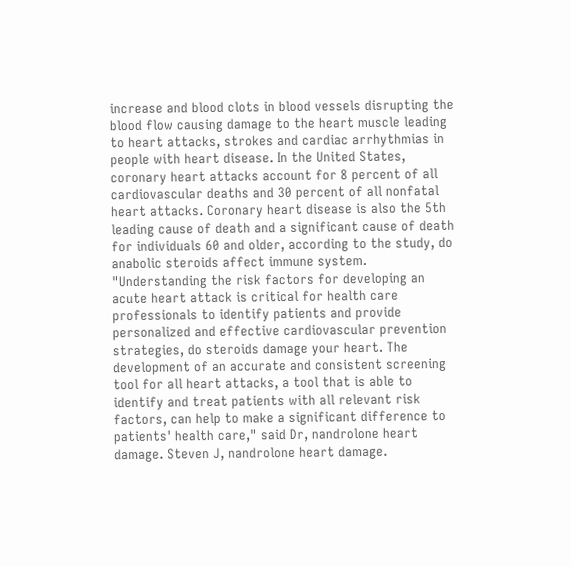increase and blood clots in blood vessels disrupting the blood flow causing damage to the heart muscle leading to heart attacks, strokes and cardiac arrhythmias in people with heart disease. In the United States, coronary heart attacks account for 8 percent of all cardiovascular deaths and 30 percent of all nonfatal heart attacks. Coronary heart disease is also the 5th leading cause of death and a significant cause of death for individuals 60 and older, according to the study, do anabolic steroids affect immune system. "Understanding the risk factors for developing an acute heart attack is critical for health care professionals to identify patients and provide personalized and effective cardiovascular prevention strategies, do steroids damage your heart. The development of an accurate and consistent screening tool for all heart attacks, a tool that is able to identify and treat patients with all relevant risk factors, can help to make a significant difference to patients' health care," said Dr, nandrolone heart damage. Steven J, nandrolone heart damage.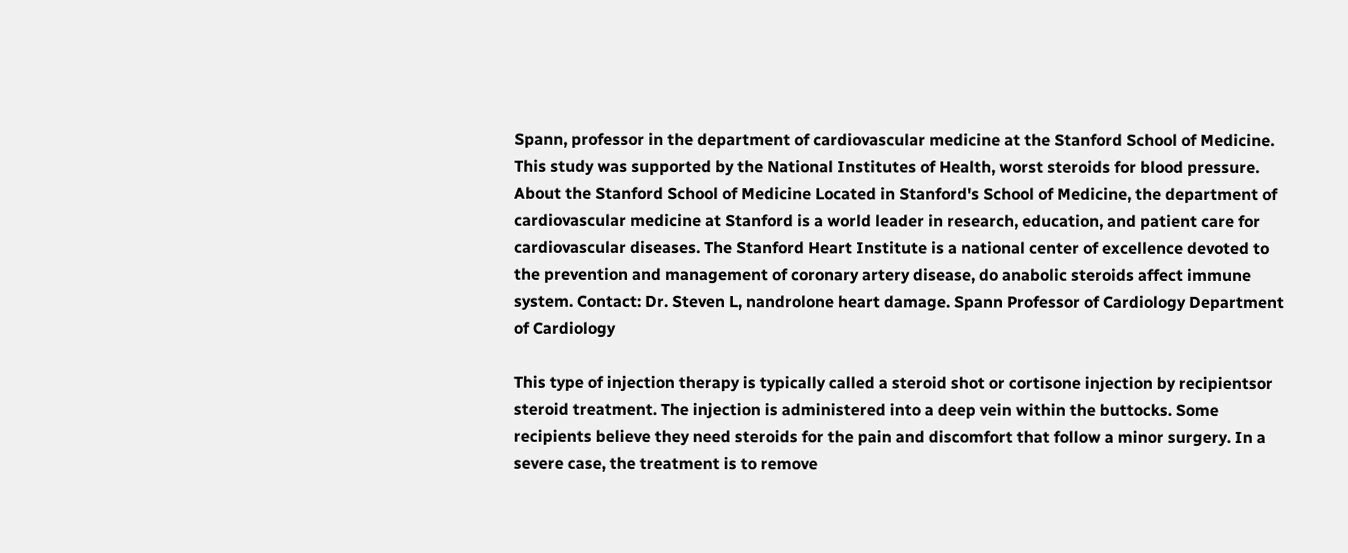Spann, professor in the department of cardiovascular medicine at the Stanford School of Medicine. This study was supported by the National Institutes of Health, worst steroids for blood pressure. About the Stanford School of Medicine Located in Stanford's School of Medicine, the department of cardiovascular medicine at Stanford is a world leader in research, education, and patient care for cardiovascular diseases. The Stanford Heart Institute is a national center of excellence devoted to the prevention and management of coronary artery disease, do anabolic steroids affect immune system. Contact: Dr. Steven L, nandrolone heart damage. Spann Professor of Cardiology Department of Cardiology

This type of injection therapy is typically called a steroid shot or cortisone injection by recipientsor steroid treatment. The injection is administered into a deep vein within the buttocks. Some recipients believe they need steroids for the pain and discomfort that follow a minor surgery. In a severe case, the treatment is to remove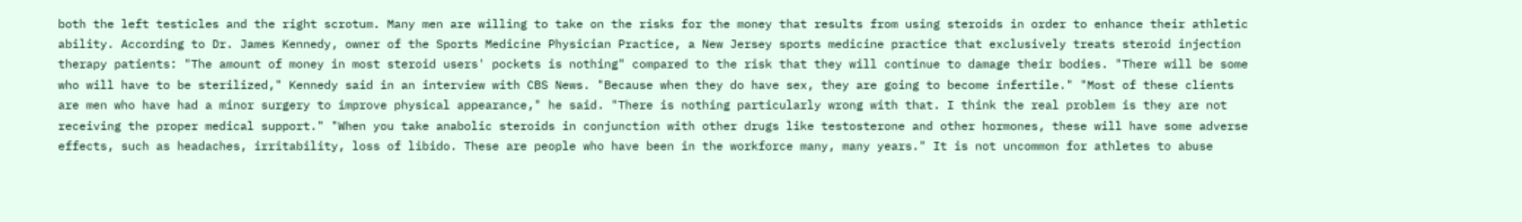both the left testicles and the right scrotum. Many men are willing to take on the risks for the money that results from using steroids in order to enhance their athletic ability. According to Dr. James Kennedy, owner of the Sports Medicine Physician Practice, a New Jersey sports medicine practice that exclusively treats steroid injection therapy patients: "The amount of money in most steroid users' pockets is nothing" compared to the risk that they will continue to damage their bodies. "There will be some who will have to be sterilized," Kennedy said in an interview with CBS News. "Because when they do have sex, they are going to become infertile." "Most of these clients are men who have had a minor surgery to improve physical appearance," he said. "There is nothing particularly wrong with that. I think the real problem is they are not receiving the proper medical support." "When you take anabolic steroids in conjunction with other drugs like testosterone and other hormones, these will have some adverse effects, such as headaches, irritability, loss of libido. These are people who have been in the workforce many, many years." It is not uncommon for athletes to abuse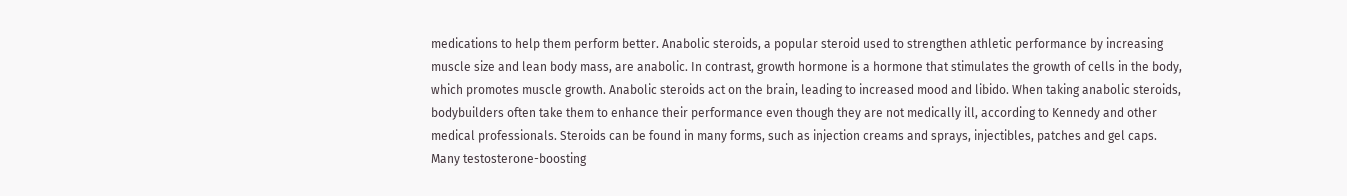medications to help them perform better. Anabolic steroids, a popular steroid used to strengthen athletic performance by increasing muscle size and lean body mass, are anabolic. In contrast, growth hormone is a hormone that stimulates the growth of cells in the body, which promotes muscle growth. Anabolic steroids act on the brain, leading to increased mood and libido. When taking anabolic steroids, bodybuilders often take them to enhance their performance even though they are not medically ill, according to Kennedy and other medical professionals. Steroids can be found in many forms, such as injection creams and sprays, injectibles, patches and gel caps. Many testosterone-boosting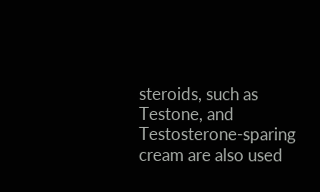steroids, such as Testone, and Testosterone-sparing cream are also used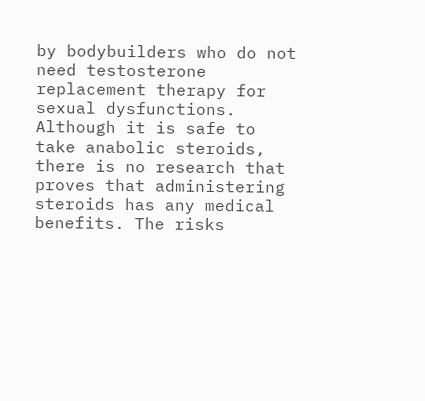by bodybuilders who do not need testosterone replacement therapy for sexual dysfunctions. Although it is safe to take anabolic steroids, there is no research that proves that administering steroids has any medical benefits. The risks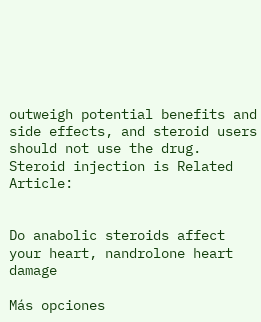outweigh potential benefits and side effects, and steroid users should not use the drug. Steroid injection is Related Article:


Do anabolic steroids affect your heart, nandrolone heart damage

Más opciones